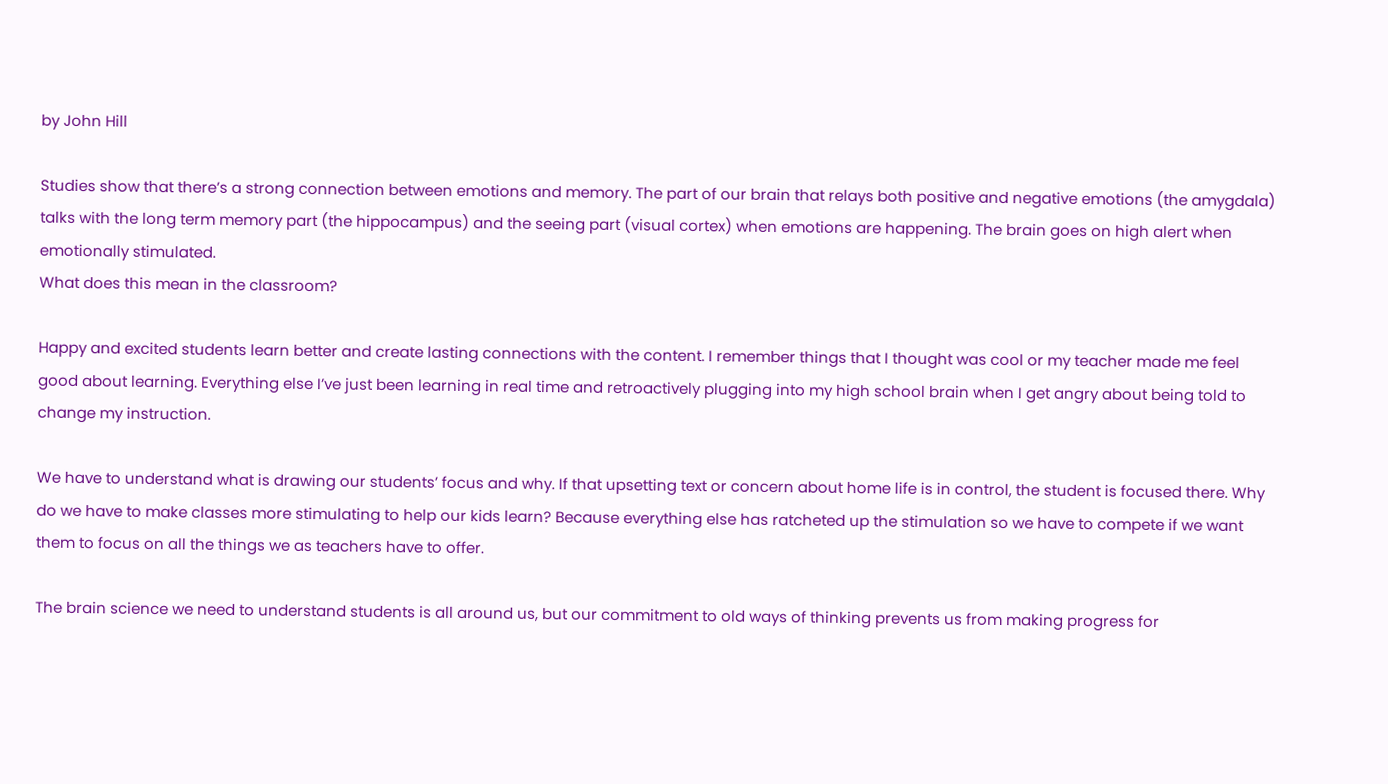by John Hill

Studies show that there’s a strong connection between emotions and memory. The part of our brain that relays both positive and negative emotions (the amygdala) talks with the long term memory part (the hippocampus) and the seeing part (visual cortex) when emotions are happening. The brain goes on high alert when emotionally stimulated.
What does this mean in the classroom?

Happy and excited students learn better and create lasting connections with the content. I remember things that I thought was cool or my teacher made me feel good about learning. Everything else I’ve just been learning in real time and retroactively plugging into my high school brain when I get angry about being told to change my instruction.

We have to understand what is drawing our students’ focus and why. If that upsetting text or concern about home life is in control, the student is focused there. Why do we have to make classes more stimulating to help our kids learn? Because everything else has ratcheted up the stimulation so we have to compete if we want them to focus on all the things we as teachers have to offer.

The brain science we need to understand students is all around us, but our commitment to old ways of thinking prevents us from making progress for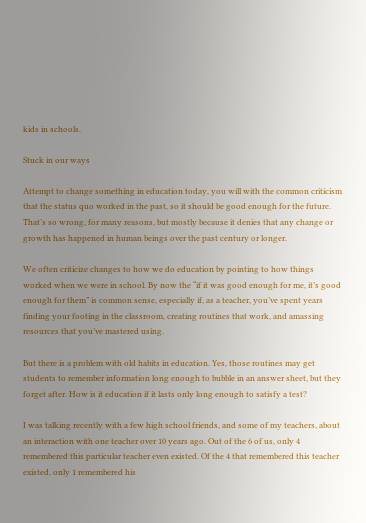kids in schools.

Stuck in our ways

Attempt to change something in education today, you will with the common criticism that the status quo worked in the past, so it should be good enough for the future.  That’s so wrong, for many reasons, but mostly because it denies that any change or growth has happened in human beings over the past century or longer.

We often criticize changes to how we do education by pointing to how things worked when we were in school. By now the “if it was good enough for me, it’s good enough for them” is common sense, especially if, as a teacher, you’ve spent years finding your footing in the classroom, creating routines that work, and amassing resources that you’ve mastered using.

But there is a problem with old habits in education. Yes, those routines may get students to remember information long enough to bubble in an answer sheet, but they forget after. How is it education if it lasts only long enough to satisfy a test?

I was talking recently with a few high school friends, and some of my teachers, about an interaction with one teacher over 10 years ago. Out of the 6 of us, only 4 remembered this particular teacher even existed. Of the 4 that remembered this teacher existed, only 1 remembered his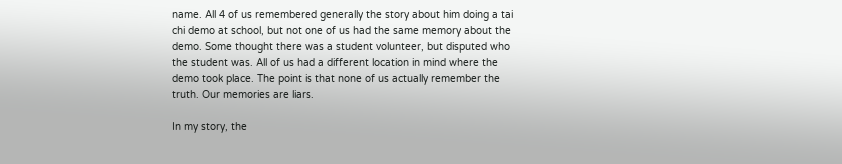name. All 4 of us remembered generally the story about him doing a tai chi demo at school, but not one of us had the same memory about the demo. Some thought there was a student volunteer, but disputed who the student was. All of us had a different location in mind where the demo took place. The point is that none of us actually remember the truth. Our memories are liars.

In my story, the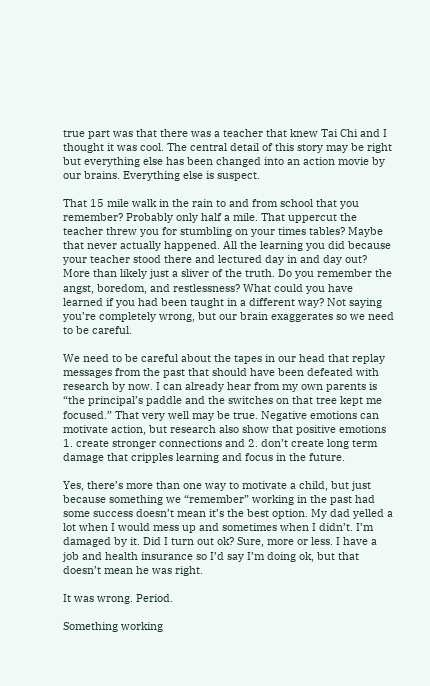true part was that there was a teacher that knew Tai Chi and I thought it was cool. The central detail of this story may be right but everything else has been changed into an action movie by our brains. Everything else is suspect.

That 15 mile walk in the rain to and from school that you remember? Probably only half a mile. That uppercut the teacher threw you for stumbling on your times tables? Maybe that never actually happened. All the learning you did because your teacher stood there and lectured day in and day out? More than likely just a sliver of the truth. Do you remember the angst, boredom, and restlessness? What could you have learned if you had been taught in a different way? Not saying you’re completely wrong, but our brain exaggerates so we need to be careful.

We need to be careful about the tapes in our head that replay messages from the past that should have been defeated with research by now. I can already hear from my own parents is “the principal’s paddle and the switches on that tree kept me focused.” That very well may be true. Negative emotions can motivate action, but research also show that positive emotions 1. create stronger connections and 2. don’t create long term damage that cripples learning and focus in the future.

Yes, there’s more than one way to motivate a child, but just because something we “remember” working in the past had some success doesn’t mean it’s the best option. My dad yelled a lot when I would mess up and sometimes when I didn’t. I’m damaged by it. Did I turn out ok? Sure, more or less. I have a job and health insurance so I’d say I’m doing ok, but that doesn’t mean he was right.

It was wrong. Period.

Something working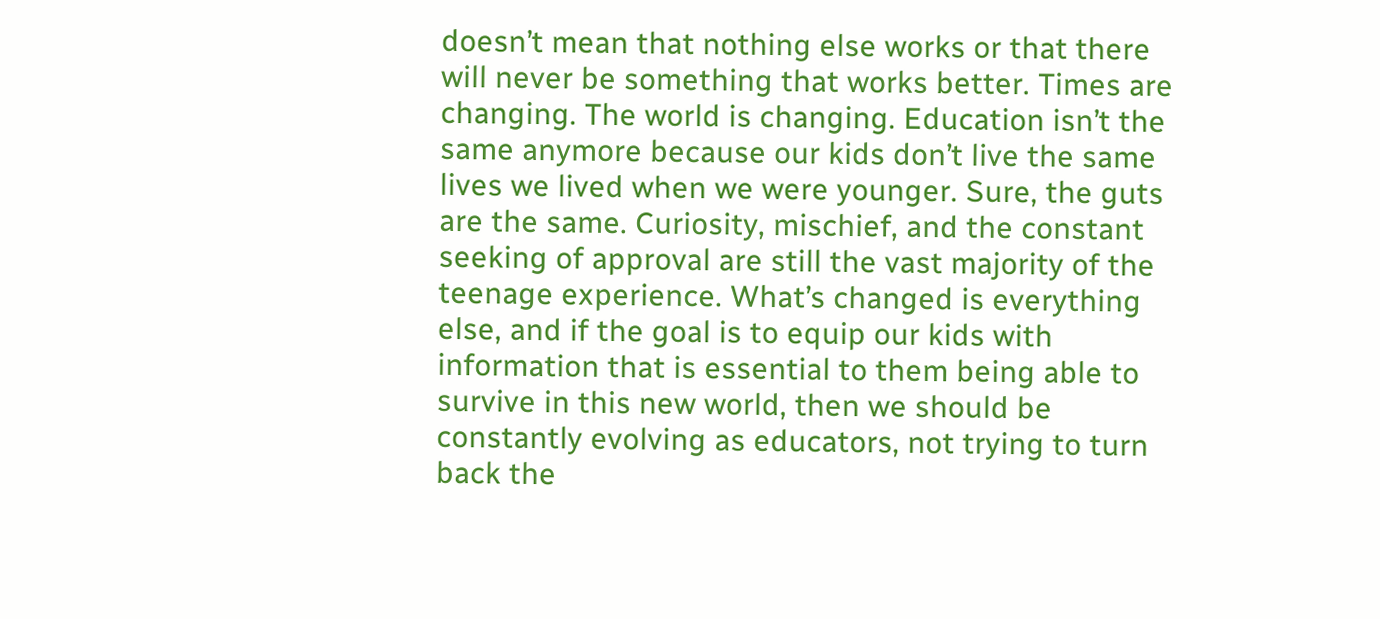doesn’t mean that nothing else works or that there will never be something that works better. Times are changing. The world is changing. Education isn’t the same anymore because our kids don’t live the same lives we lived when we were younger. Sure, the guts are the same. Curiosity, mischief, and the constant seeking of approval are still the vast majority of the teenage experience. What’s changed is everything else, and if the goal is to equip our kids with information that is essential to them being able to survive in this new world, then we should be constantly evolving as educators, not trying to turn back the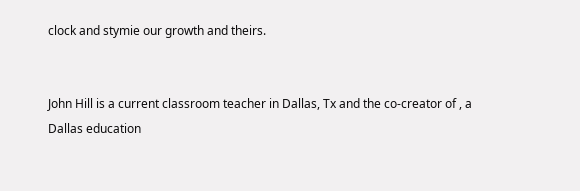clock and stymie our growth and theirs.


John Hill is a current classroom teacher in Dallas, Tx and the co-creator of , a Dallas education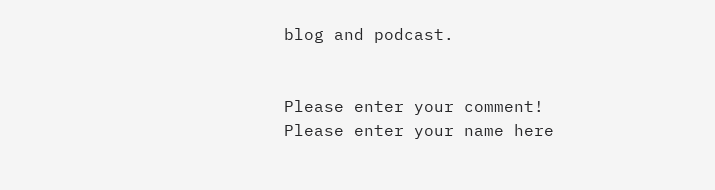blog and podcast.


Please enter your comment!
Please enter your name here